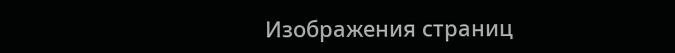Изображения страниц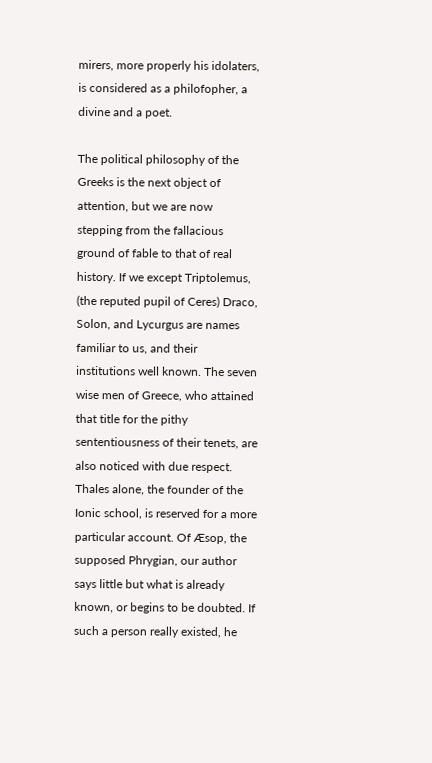mirers, more properly his idolaters, is considered as a philofopher, a divine and a poet.

The political philosophy of the Greeks is the next object of attention, but we are now stepping from the fallacious ground of fable to that of real history. If we except Triptolemus, (the reputed pupil of Ceres) Draco, Solon, and Lycurgus are names familiar to us, and their institutions well known. The seven wise men of Greece, who attained that title for the pithy sententiousness of their tenets, are also noticed with due respect. Thales alone, the founder of the Ionic school, is reserved for a more particular account. Of Æsop, the supposed Phrygian, our author says little but what is already known, or begins to be doubted. If such a person really existed, he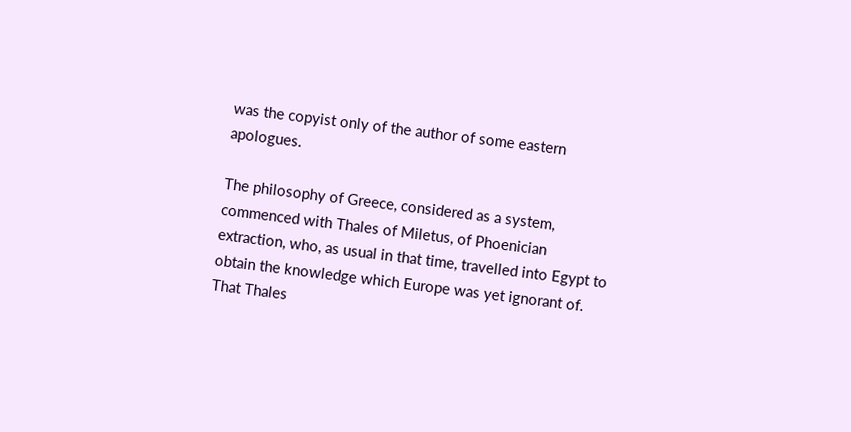was the copyist only of the author of some eastern apologues.

The philosophy of Greece, considered as a system, commenced with Thales of Miletus, of Phoenician extraction, who, as usual in that time, travelled into Egypt to obtain the knowledge which Europe was yet ignorant of. That Thales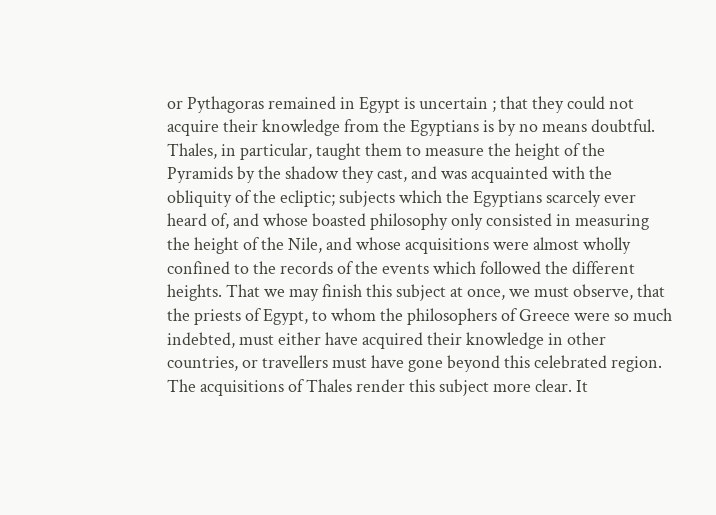or Pythagoras remained in Egypt is uncertain ; that they could not acquire their knowledge from the Egyptians is by no means doubtful. Thales, in particular, taught them to measure the height of the Pyramids by the shadow they cast, and was acquainted with the obliquity of the ecliptic; subjects which the Egyptians scarcely ever heard of, and whose boasted philosophy only consisted in measuring the height of the Nile, and whose acquisitions were almost wholly confined to the records of the events which followed the different heights. That we may finish this subject at once, we must observe, that the priests of Egypt, to whom the philosophers of Greece were so much indebted, must either have acquired their knowledge in other countries, or travellers must have gone beyond this celebrated region. The acquisitions of Thales render this subject more clear. It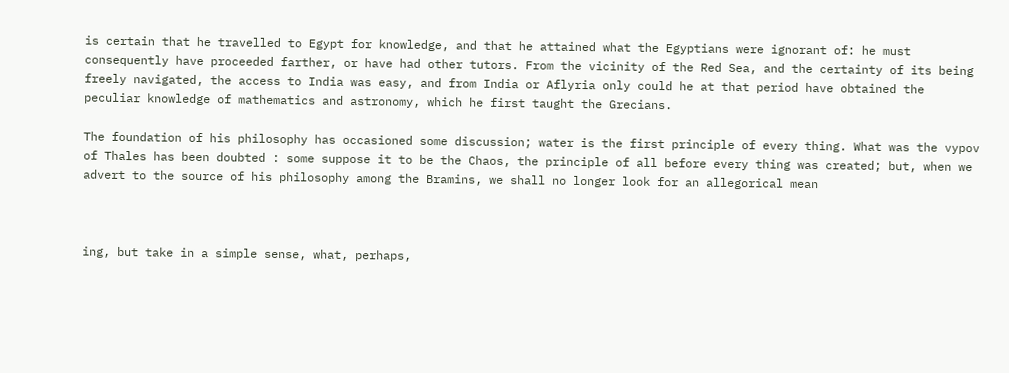is certain that he travelled to Egypt for knowledge, and that he attained what the Egyptians were ignorant of: he must consequently have proceeded farther, or have had other tutors. From the vicinity of the Red Sea, and the certainty of its being freely navigated, the access to India was easy, and from India or Aflyria only could he at that period have obtained the peculiar knowledge of mathematics and astronomy, which he first taught the Grecians.

The foundation of his philosophy has occasioned some discussion; water is the first principle of every thing. What was the vypov of Thales has been doubted : some suppose it to be the Chaos, the principle of all before every thing was created; but, when we advert to the source of his philosophy among the Bramins, we shall no longer look for an allegorical mean



ing, but take in a simple sense, what, perhaps,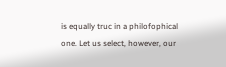is equally truc in a philofophical one. Let us select, however, our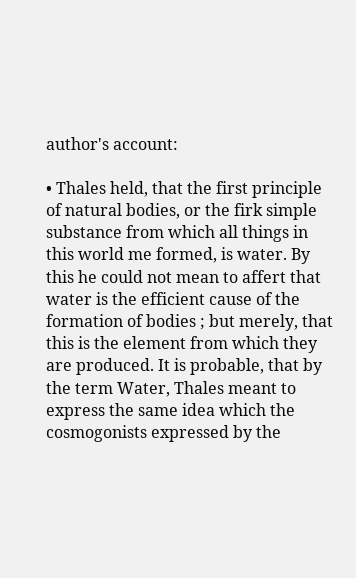author's account:

• Thales held, that the first principle of natural bodies, or the firk simple substance from which all things in this world me formed, is water. By this he could not mean to affert that water is the efficient cause of the formation of bodies ; but merely, that this is the element from which they are produced. It is probable, that by the term Water, Thales meant to express the same idea which the cosmogonists expressed by the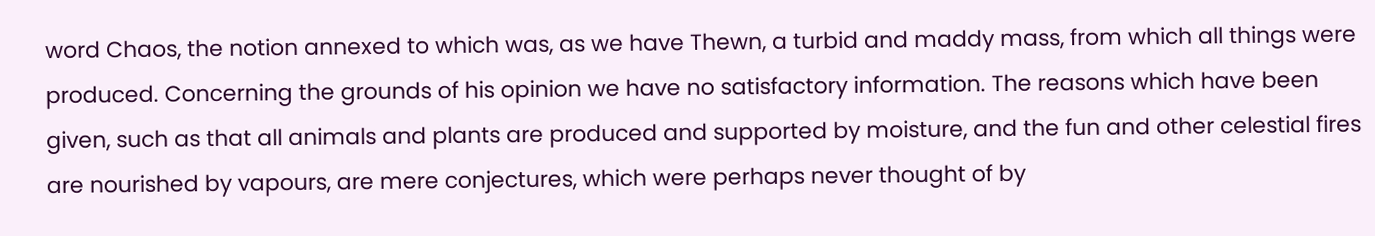word Chaos, the notion annexed to which was, as we have Thewn, a turbid and maddy mass, from which all things were produced. Concerning the grounds of his opinion we have no satisfactory information. The reasons which have been given, such as that all animals and plants are produced and supported by moisture, and the fun and other celestial fires are nourished by vapours, are mere conjectures, which were perhaps never thought of by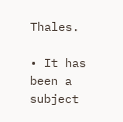Thales.

• It has been a subject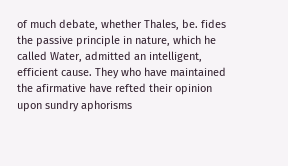of much debate, whether Thales, be. fides the passive principle in nature, which he called Water, admitted an intelligent, efficient cause. They who have maintained the afirmative have refted their opinion upon sundry aphorisms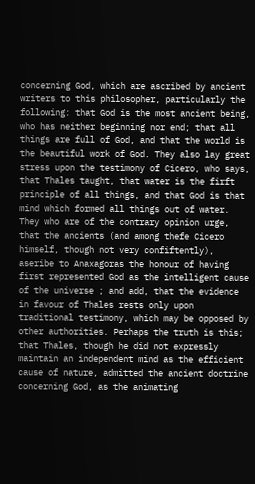concerning God, which are ascribed by ancient writers to this philosopher, particularly the following: that God is the most ancient being, who has neither beginning nor end; that all things are full of God, and that the world is the beautiful work of God. They also lay great stress upon the testimony of Cicero, who says, that Thales taught, that water is the firft principle of all things, and that God is that mind which formed all things out of water. They who are of the contrary opinion urge, that the ancients (and among thefe Cicero himself, though not very confiftently), aseribe to Anaxagoras the honour of having first represented God as the intelligent cause of the universe ; and add, that the evidence in favour of Thales rests only upon traditional testimony, which may be opposed by other authorities. Perhaps the truth is this; that Thales, though he did not expressly maintain an independent mind as the efficient cause of nature, admitted the ancient doctrine concerning God, as the animating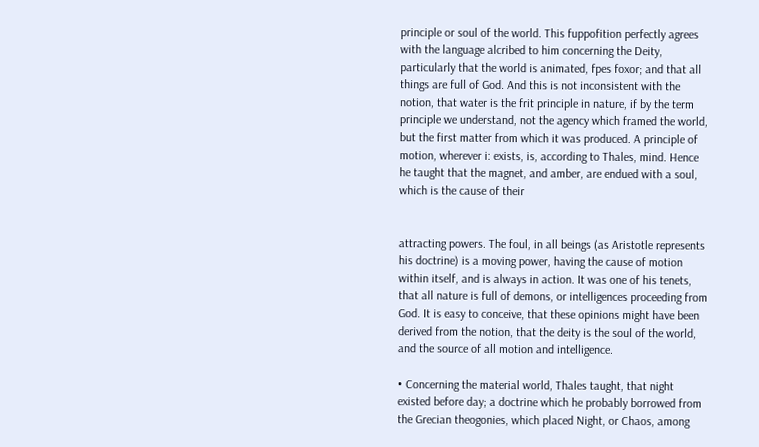principle or soul of the world. This fuppofition perfectly agrees with the language alcribed to him concerning the Deity, particularly that the world is animated, fpes foxor; and that all things are full of God. And this is not inconsistent with the notion, that water is the frit principle in nature, if by the term principle we understand, not the agency which framed the world, but the first matter from which it was produced. A principle of motion, wherever i: exists, is, according to Thales, mind. Hence he taught that the magnet, and amber, are endued with a soul, which is the cause of their


attracting powers. The foul, in all beings (as Aristotle represents his doctrine) is a moving power, having the cause of motion within itself, and is always in action. It was one of his tenets, that all nature is full of demons, or intelligences proceeding from God. It is easy to conceive, that these opinions might have been derived from the notion, that the deity is the soul of the world, and the source of all motion and intelligence.

• Concerning the material world, Thales taught, that night existed before day; a doctrine which he probably borrowed from the Grecian theogonies, which placed Night, or Chaos, among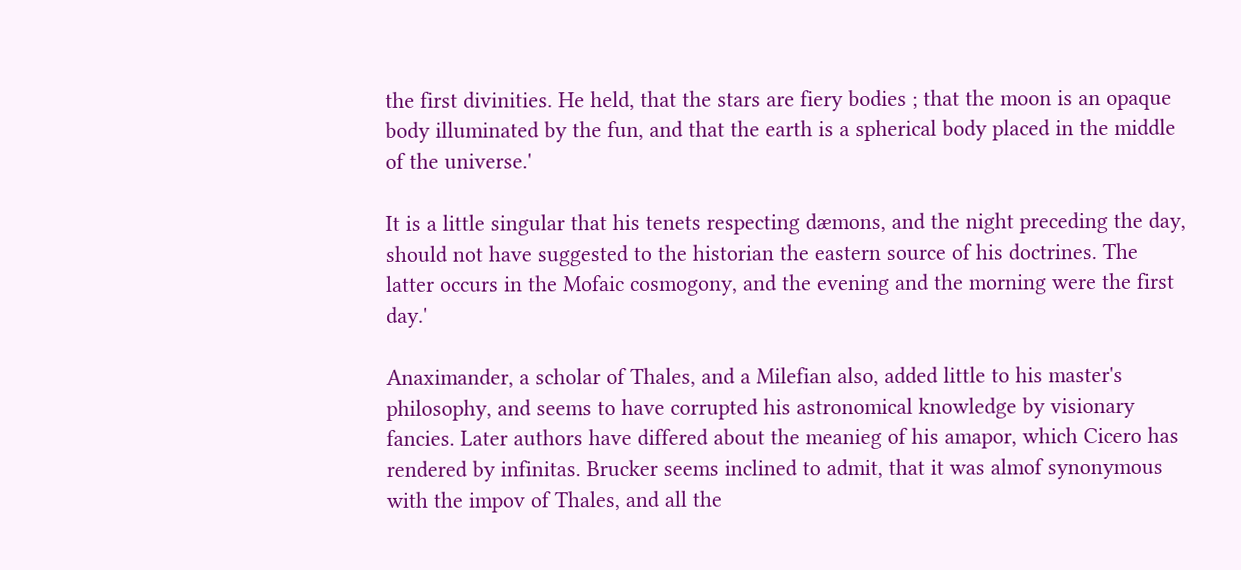the first divinities. He held, that the stars are fiery bodies ; that the moon is an opaque body illuminated by the fun, and that the earth is a spherical body placed in the middle of the universe.'

It is a little singular that his tenets respecting dæmons, and the night preceding the day, should not have suggested to the historian the eastern source of his doctrines. The latter occurs in the Mofaic cosmogony, and the evening and the morning were the first day.'

Anaximander, a scholar of Thales, and a Milefian also, added little to his master's philosophy, and seems to have corrupted his astronomical knowledge by visionary fancies. Later authors have differed about the meanieg of his amapor, which Cicero has rendered by infinitas. Brucker seems inclined to admit, that it was almof synonymous with the impov of Thales, and all the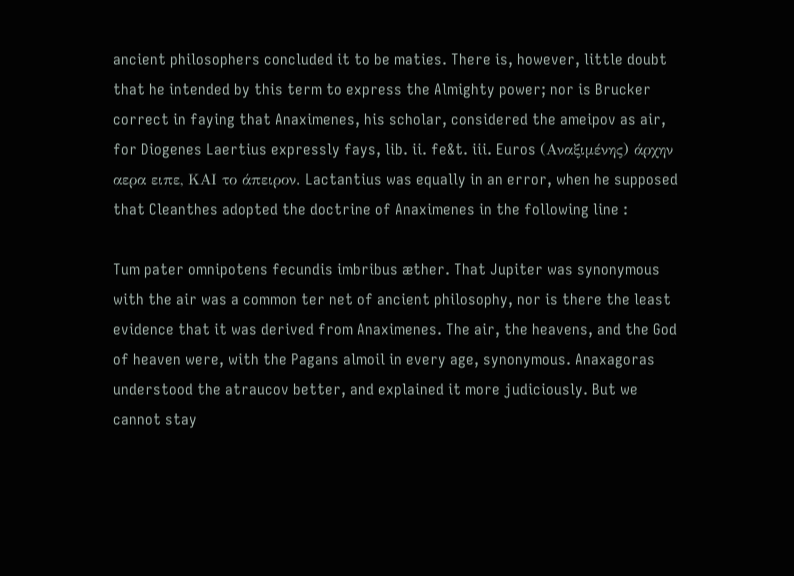ancient philosophers concluded it to be maties. There is, however, little doubt that he intended by this term to express the Almighty power; nor is Brucker correct in faying that Anaximenes, his scholar, considered the ameipov as air, for Diogenes Laertius expressly fays, lib. ii. fe&t. iii. Euros (Αναξιμένης) άρχην αερα ειπε, ΚΑΙ το άπειρον. Lactantius was equally in an error, when he supposed that Cleanthes adopted the doctrine of Anaximenes in the following line :

Tum pater omnipotens fecundis imbribus æther. That Jupiter was synonymous with the air was a common ter net of ancient philosophy, nor is there the least evidence that it was derived from Anaximenes. The air, the heavens, and the God of heaven were, with the Pagans almoil in every age, synonymous. Anaxagoras understood the atraucov better, and explained it more judiciously. But we cannot stay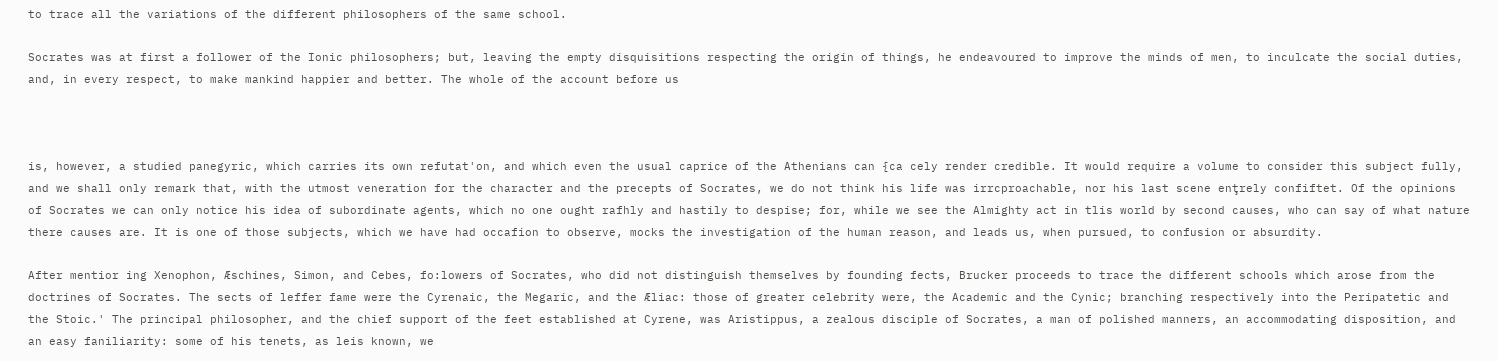to trace all the variations of the different philosophers of the same school.

Socrates was at first a follower of the Ionic philosophers; but, leaving the empty disquisitions respecting the origin of things, he endeavoured to improve the minds of men, to inculcate the social duties, and, in every respect, to make mankind happier and better. The whole of the account before us



is, however, a studied panegyric, which carries its own refutat'on, and which even the usual caprice of the Athenians can {ca cely render credible. It would require a volume to consider this subject fully, and we shall only remark that, with the utmost veneration for the character and the precepts of Socrates, we do not think his life was irrcproachable, nor his last scene enţrely confiftet. Of the opinions of Socrates we can only notice his idea of subordinate agents, which no one ought rafhly and hastily to despise; for, while we see the Almighty act in tlis world by second causes, who can say of what nature there causes are. It is one of those subjects, which we have had occafion to observe, mocks the investigation of the human reason, and leads us, when pursued, to confusion or absurdity.

After mentior ing Xenophon, Æschines, Simon, and Cebes, fo:lowers of Socrates, who did not distinguish themselves by founding fects, Brucker proceeds to trace the different schools which arose from the doctrines of Socrates. The sects of leffer fame were the Cyrenaic, the Megaric, and the Æliac: those of greater celebrity were, the Academic and the Cynic; branching respectively into the Peripatetic and the Stoic.' The principal philosopher, and the chief support of the feet established at Cyrene, was Aristippus, a zealous disciple of Socrates, a man of polished manners, an accommodating disposition, and an easy faniliarity: some of his tenets, as leis known, we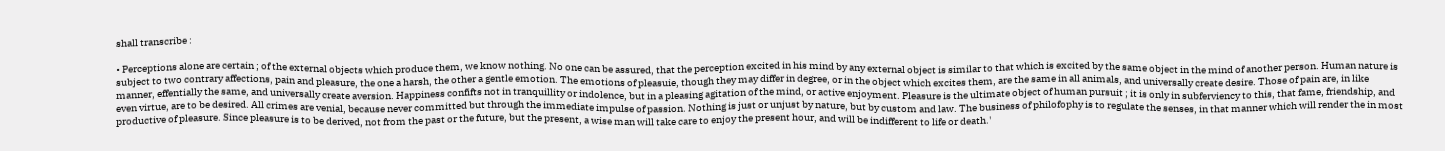shall transcribe :

• Perceptions alone are certain ; of the external objects which produce them, we know nothing. No one can be assured, that the perception excited in his mind by any external object is similar to that which is excited by the same object in the mind of another person. Human nature is subject to two contrary affections, pain and pleasure, the one a harsh, the other a gentle emotion. The emotions of pleasuie, though they may differ in degree, or in the object which excites them, are the same in all animals, and universally create desire. Those of pain are, in like manner, effentially the same, and universally create aversion. Happiness confifts not in tranquillity or indolence, but in a pleasing agitation of the mind, or active enjoyment. Pleasure is the ultimate object of human pursuit ; it is only in subferviency to this, that fame, friendship, and even virtue, are to be desired. All crimes are venial, because never committed but through the immediate impulse of passion. Nothing is just or unjust by nature, but by custom and law. The business of philofophy is to regulate the senses, in that manner which will render the in most productive of pleasure. Since pleasure is to be derived, not from the past or the future, but the present, a wise man will take care to enjoy the present hour, and will be indifferent to life or death.'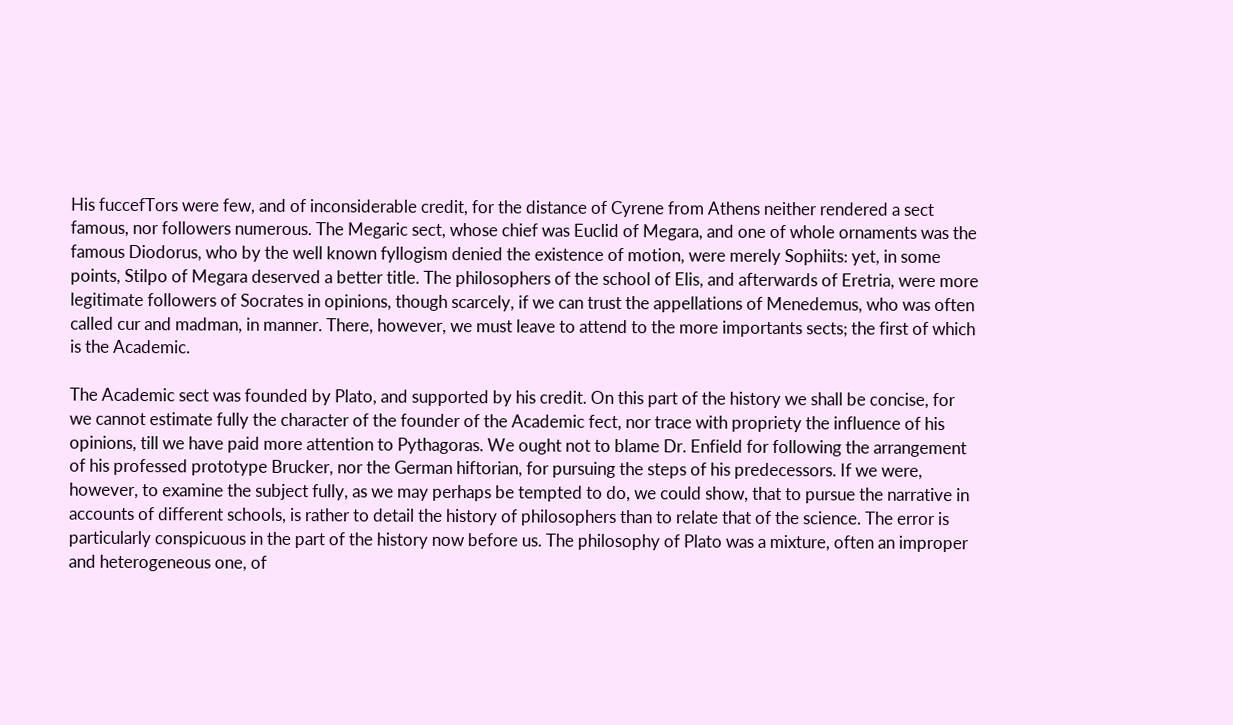His fuccefTors were few, and of inconsiderable credit, for the distance of Cyrene from Athens neither rendered a sect famous, nor followers numerous. The Megaric sect, whose chief was Euclid of Megara, and one of whole ornaments was the famous Diodorus, who by the well known fyllogism denied the existence of motion, were merely Sophiits: yet, in some points, Stilpo of Megara deserved a better title. The philosophers of the school of Elis, and afterwards of Eretria, were more legitimate followers of Socrates in opinions, though scarcely, if we can trust the appellations of Menedemus, who was often called cur and madman, in manner. There, however, we must leave to attend to the more importants sects; the first of which is the Academic.

The Academic sect was founded by Plato, and supported by his credit. On this part of the history we shall be concise, for we cannot estimate fully the character of the founder of the Academic fect, nor trace with propriety the influence of his opinions, till we have paid more attention to Pythagoras. We ought not to blame Dr. Enfield for following the arrangement of his professed prototype Brucker, nor the German hiftorian, for pursuing the steps of his predecessors. If we were, however, to examine the subject fully, as we may perhaps be tempted to do, we could show, that to pursue the narrative in accounts of different schools, is rather to detail the history of philosophers than to relate that of the science. The error is particularly conspicuous in the part of the history now before us. The philosophy of Plato was a mixture, often an improper and heterogeneous one, of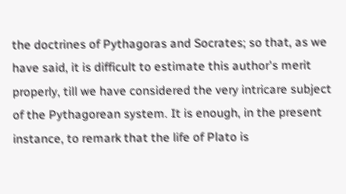the doctrines of Pythagoras and Socrates; so that, as we have said, it is difficult to estimate this author's merit properly, till we have considered the very intricare subject of the Pythagorean system. It is enough, in the present instance, to remark that the life of Plato is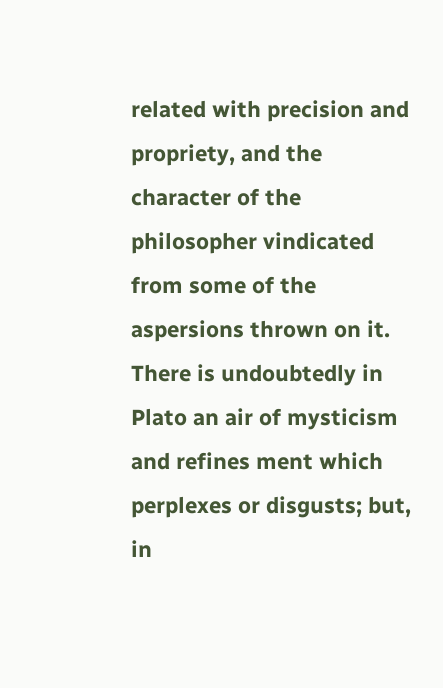related with precision and propriety, and the character of the philosopher vindicated from some of the aspersions thrown on it. There is undoubtedly in Plato an air of mysticism and refines ment which perplexes or disgusts; but, in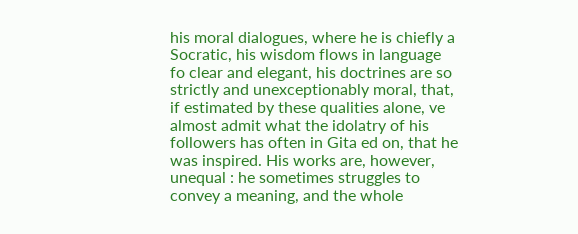his moral dialogues, where he is chiefly a Socratic, his wisdom flows in language fo clear and elegant, his doctrines are so strictly and unexceptionably moral, that, if estimated by these qualities alone, ve almost admit what the idolatry of his followers has often in Gita ed on, that he was inspired. His works are, however, unequal : he sometimes struggles to convey a meaning, and the whole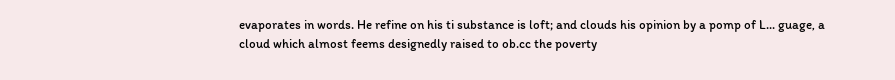evaporates in words. He refine on his ti substance is loft; and clouds his opinion by a pomp of L... guage, a cloud which almost feems designedly raised to ob.cc the poverty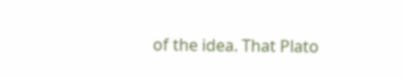of the idea. That Plato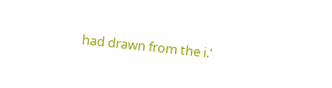had drawn from the i.'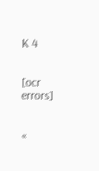K 4


[ocr errors]


«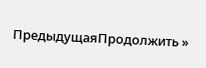ПредыдущаяПродолжить »